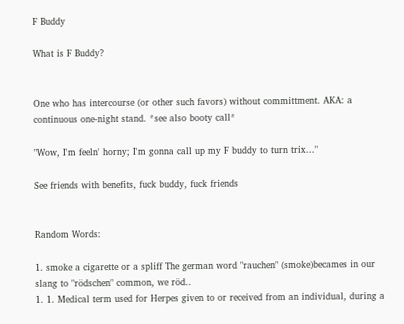F Buddy

What is F Buddy?


One who has intercourse (or other such favors) without committment. AKA: a continuous one-night stand. *see also booty call*

"Wow, I'm feeln' horny; I'm gonna call up my F buddy to turn trix..."

See friends with benefits, fuck buddy, fuck friends


Random Words:

1. smoke a cigarette or a spliff The german word "rauchen" (smoke)becames in our slang to "rödschen" common, we röd..
1. 1. Medical term used for Herpes given to or received from an individual, during a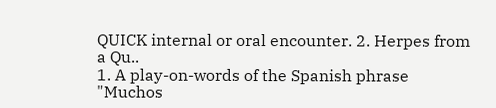QUICK internal or oral encounter. 2. Herpes from a Qu..
1. A play-on-words of the Spanish phrase "Muchos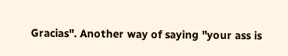Gracias". Another way of saying "your ass is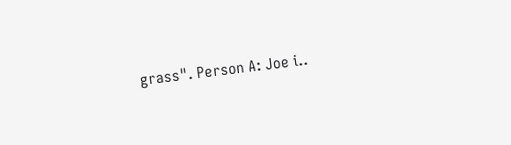grass". Person A: Joe i..